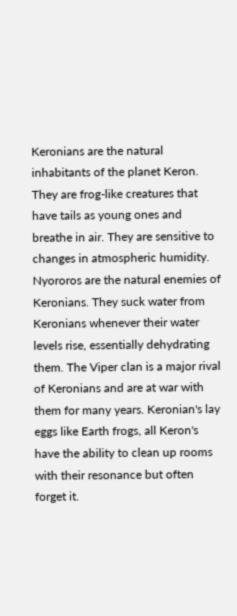Keronians are the natural inhabitants of the planet Keron. They are frog-like creatures that have tails as young ones and breathe in air. They are sensitive to changes in atmospheric humidity. Nyororos are the natural enemies of Keronians. They suck water from Keronians whenever their water levels rise, essentially dehydrating them. The Viper clan is a major rival of Keronians and are at war with them for many years. Keronian's lay eggs like Earth frogs, all Keron's have the ability to clean up rooms with their resonance but often forget it.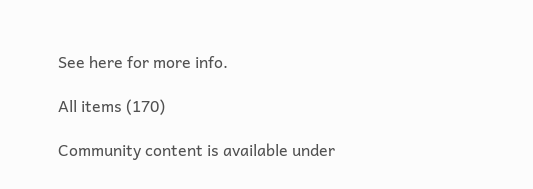See here for more info.

All items (170)

Community content is available under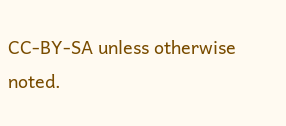CC-BY-SA unless otherwise noted.